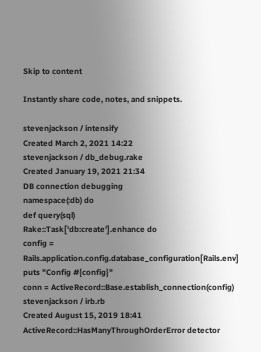Skip to content

Instantly share code, notes, and snippets.

stevenjackson / intensify
Created March 2, 2021 14:22
stevenjackson / db_debug.rake
Created January 19, 2021 21:34
DB connection debugging
namespace(:db) do
def query(sql)
Rake::Task['db:create'].enhance do
config = Rails.application.config.database_configuration[Rails.env]
puts "Config #{config}"
conn = ActiveRecord::Base.establish_connection(config)
stevenjackson / irb.rb
Created August 15, 2019 18:41
ActiveRecord::HasManyThroughOrderError detector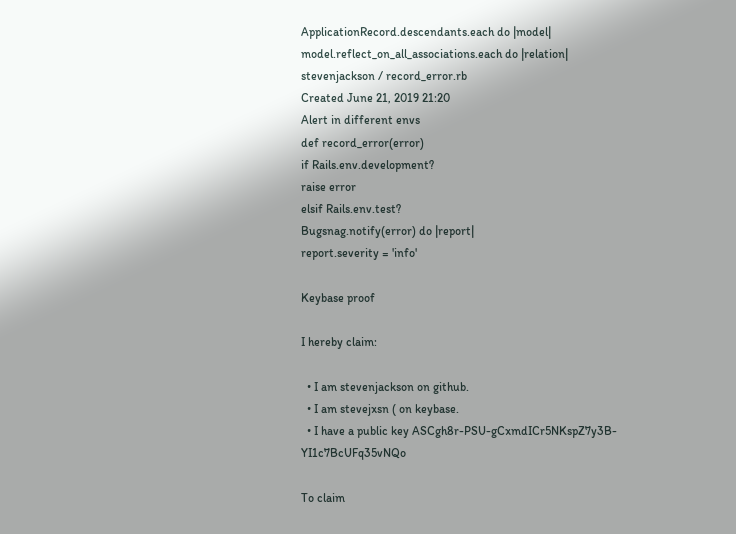ApplicationRecord.descendants.each do |model|
model.reflect_on_all_associations.each do |relation|
stevenjackson / record_error.rb
Created June 21, 2019 21:20
Alert in different envs
def record_error(error)
if Rails.env.development?
raise error
elsif Rails.env.test?
Bugsnag.notify(error) do |report|
report.severity = 'info'

Keybase proof

I hereby claim:

  • I am stevenjackson on github.
  • I am stevejxsn ( on keybase.
  • I have a public key ASCgh8r-PSU-gCxmdICr5NKspZ7y3B-YI1c7BcUFq35vNQo

To claim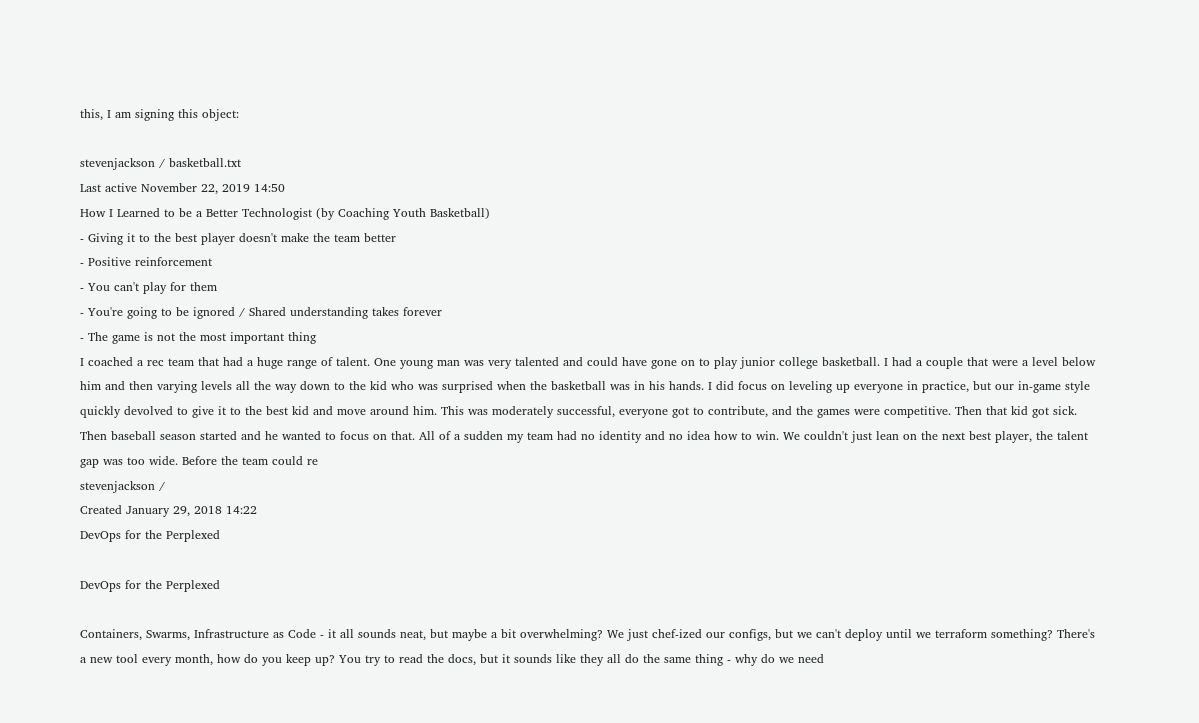this, I am signing this object:

stevenjackson / basketball.txt
Last active November 22, 2019 14:50
How I Learned to be a Better Technologist (by Coaching Youth Basketball)
- Giving it to the best player doesn't make the team better
- Positive reinforcement
- You can't play for them
- You're going to be ignored / Shared understanding takes forever
- The game is not the most important thing
I coached a rec team that had a huge range of talent. One young man was very talented and could have gone on to play junior college basketball. I had a couple that were a level below him and then varying levels all the way down to the kid who was surprised when the basketball was in his hands. I did focus on leveling up everyone in practice, but our in-game style quickly devolved to give it to the best kid and move around him. This was moderately successful, everyone got to contribute, and the games were competitive. Then that kid got sick. Then baseball season started and he wanted to focus on that. All of a sudden my team had no identity and no idea how to win. We couldn't just lean on the next best player, the talent gap was too wide. Before the team could re
stevenjackson /
Created January 29, 2018 14:22
DevOps for the Perplexed

DevOps for the Perplexed

Containers, Swarms, Infrastructure as Code - it all sounds neat, but maybe a bit overwhelming? We just chef-ized our configs, but we can't deploy until we terraform something? There's a new tool every month, how do you keep up? You try to read the docs, but it sounds like they all do the same thing - why do we need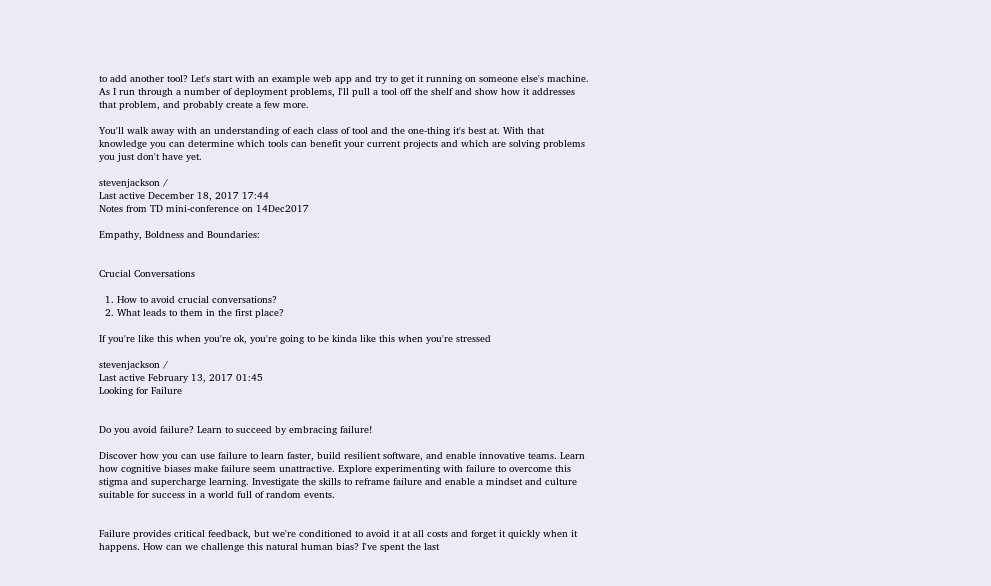to add another tool? Let's start with an example web app and try to get it running on someone else's machine. As I run through a number of deployment problems, I'll pull a tool off the shelf and show how it addresses that problem, and probably create a few more.

You'll walk away with an understanding of each class of tool and the one-thing it's best at. With that knowledge you can determine which tools can benefit your current projects and which are solving problems you just don't have yet.

stevenjackson /
Last active December 18, 2017 17:44
Notes from TD mini-conference on 14Dec2017

Empathy, Boldness and Boundaries:


Crucial Conversations

  1. How to avoid crucial conversations?
  2. What leads to them in the first place?

If you're like this when you're ok, you're going to be kinda like this when you're stressed

stevenjackson /
Last active February 13, 2017 01:45
Looking for Failure


Do you avoid failure? Learn to succeed by embracing failure!

Discover how you can use failure to learn faster, build resilient software, and enable innovative teams. Learn how cognitive biases make failure seem unattractive. Explore experimenting with failure to overcome this stigma and supercharge learning. Investigate the skills to reframe failure and enable a mindset and culture suitable for success in a world full of random events.


Failure provides critical feedback, but we're conditioned to avoid it at all costs and forget it quickly when it happens. How can we challenge this natural human bias? I've spent the last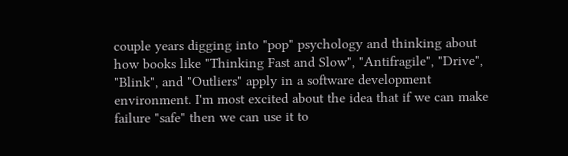couple years digging into "pop" psychology and thinking about how books like "Thinking Fast and Slow", "Antifragile", "Drive", "Blink", and "Outliers" apply in a software development environment. I'm most excited about the idea that if we can make failure "safe" then we can use it to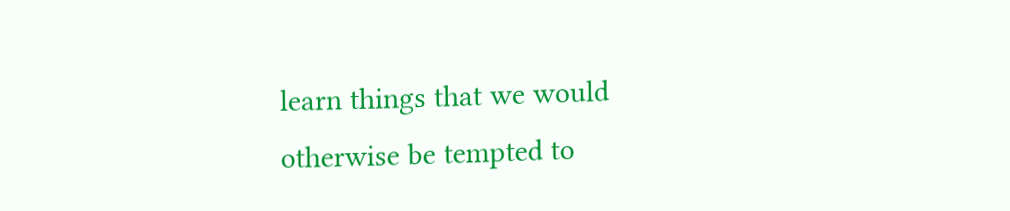learn things that we would otherwise be tempted to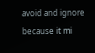avoid and ignore because it mi